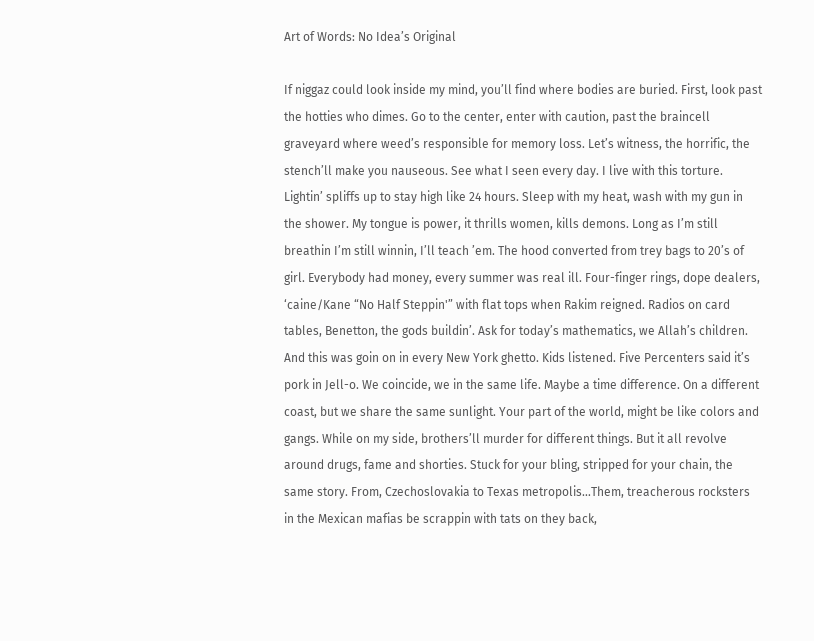Art of Words: No Idea’s Original

If niggaz could look inside my mind, you’ll find where bodies are buried. First, look past the hotties who dimes. Go to the center, enter with caution, past the braincell graveyard where weed’s responsible for memory loss. Let’s witness, the horrific, the stench’ll make you nauseous. See what I seen every day. I live with this torture. Lightin’ spliffs up to stay high like 24 hours. Sleep with my heat, wash with my gun in the shower. My tongue is power, it thrills women, kills demons. Long as I’m still breathin I’m still winnin, I’ll teach ’em. The hood converted from trey bags to 20’s of girl. Everybody had money, every summer was real ill. Four-finger rings, dope dealers, ‘caine/Kane “No Half Steppin'” with flat tops when Rakim reigned. Radios on card tables, Benetton, the gods buildin’. Ask for today’s mathematics, we Allah’s children. And this was goin on in every New York ghetto. Kids listened. Five Percenters said it’s pork in Jell-o. We coincide, we in the same life. Maybe a time difference. On a different coast, but we share the same sunlight. Your part of the world, might be like colors and gangs. While on my side, brothers’ll murder for different things. But it all revolve around drugs, fame and shorties. Stuck for your bling, stripped for your chain, the same story. From, Czechoslovakia to Texas metropolis…Them, treacherous rocksters in the Mexican mafias be scrappin with tats on they back,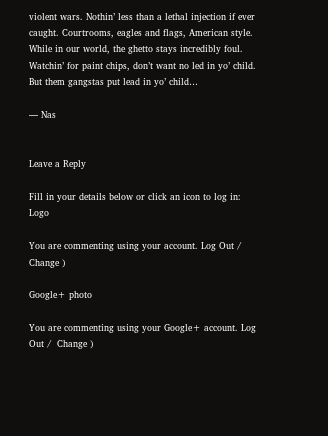violent wars. Nothin’ less than a lethal injection if ever caught. Courtrooms, eagles and flags, American style. While in our world, the ghetto stays incredibly foul. Watchin’ for paint chips, don’t want no led in yo’ child. But them gangstas put lead in yo’ child…

— Nas


Leave a Reply

Fill in your details below or click an icon to log in: Logo

You are commenting using your account. Log Out /  Change )

Google+ photo

You are commenting using your Google+ account. Log Out /  Change )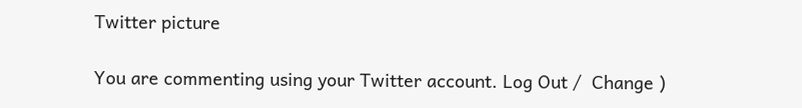Twitter picture

You are commenting using your Twitter account. Log Out /  Change )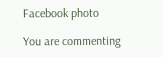Facebook photo

You are commenting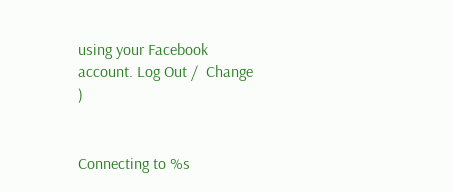using your Facebook account. Log Out /  Change )


Connecting to %s